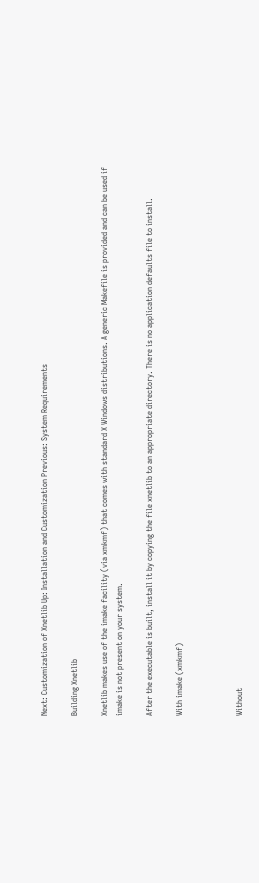Next: Customization of Xnetlib Up: Installation and Customization Previous: System Requirements

Building Xnetlib

Xnetlib makes use of the imake facility (via xmkmf) that comes with standard X Windows distributions. A generic Makefile is provided and can be used if imake is not present on your system.

After the executable is built, install it by copying the file xnetlib to an appropriate directory. There is no application defaults file to install.

With imake (xmkmf)



Without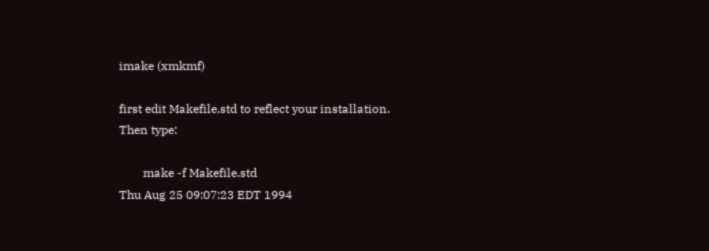imake (xmkmf)

first edit Makefile.std to reflect your installation.
Then type:

        make -f Makefile.std
Thu Aug 25 09:07:23 EDT 1994